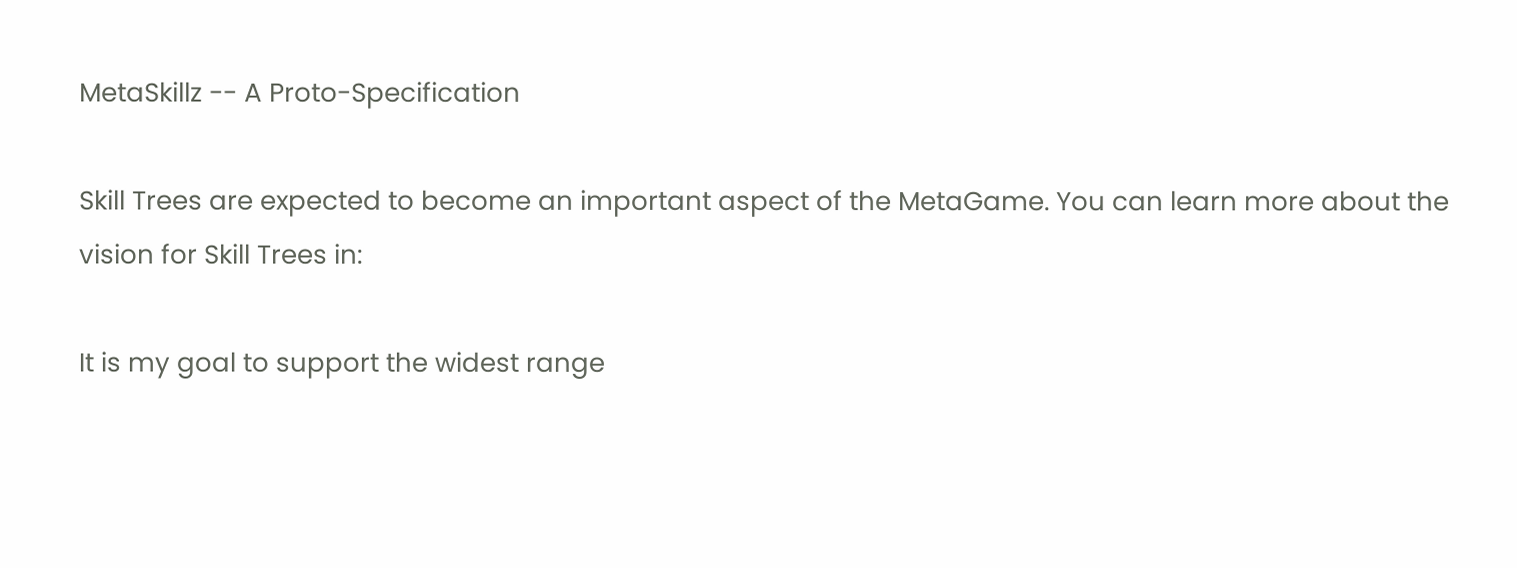MetaSkillz -- A Proto-Specification

Skill Trees are expected to become an important aspect of the MetaGame. You can learn more about the vision for Skill Trees in:

It is my goal to support the widest range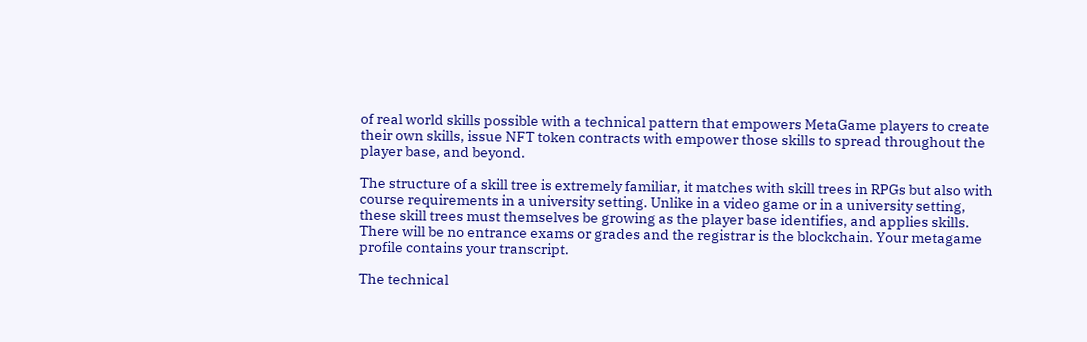of real world skills possible with a technical pattern that empowers MetaGame players to create their own skills, issue NFT token contracts with empower those skills to spread throughout the player base, and beyond.

The structure of a skill tree is extremely familiar, it matches with skill trees in RPGs but also with course requirements in a university setting. Unlike in a video game or in a university setting, these skill trees must themselves be growing as the player base identifies, and applies skills. There will be no entrance exams or grades and the registrar is the blockchain. Your metagame profile contains your transcript.

The technical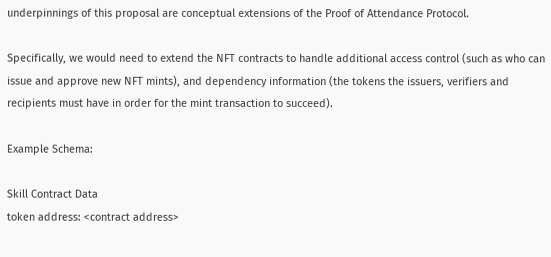underpinnings of this proposal are conceptual extensions of the Proof of Attendance Protocol.

Specifically, we would need to extend the NFT contracts to handle additional access control (such as who can issue and approve new NFT mints), and dependency information (the tokens the issuers, verifiers and recipients must have in order for the mint transaction to succeed).

Example Schema:

Skill Contract Data
token address: <contract address>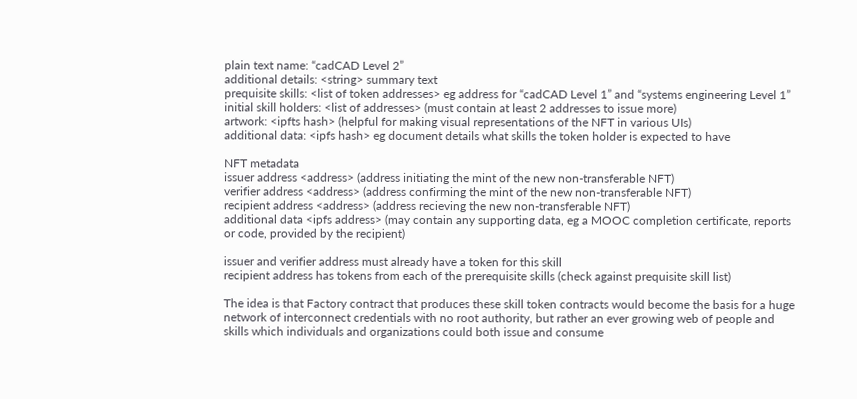plain text name: “cadCAD Level 2”
additional details: <string> summary text
prequisite skills: <list of token addresses> eg address for “cadCAD Level 1” and “systems engineering Level 1”
initial skill holders: <list of addresses> (must contain at least 2 addresses to issue more)
artwork: <ipfts hash> (helpful for making visual representations of the NFT in various UIs)
additional data: <ipfs hash> eg document details what skills the token holder is expected to have

NFT metadata
issuer address <address> (address initiating the mint of the new non-transferable NFT)
verifier address <address> (address confirming the mint of the new non-transferable NFT)
recipient address <address> (address recieving the new non-transferable NFT)
additional data <ipfs address> (may contain any supporting data, eg a MOOC completion certificate, reports or code, provided by the recipient)

issuer and verifier address must already have a token for this skill
recipient address has tokens from each of the prerequisite skills (check against prequisite skill list)

The idea is that Factory contract that produces these skill token contracts would become the basis for a huge network of interconnect credentials with no root authority, but rather an ever growing web of people and skills which individuals and organizations could both issue and consume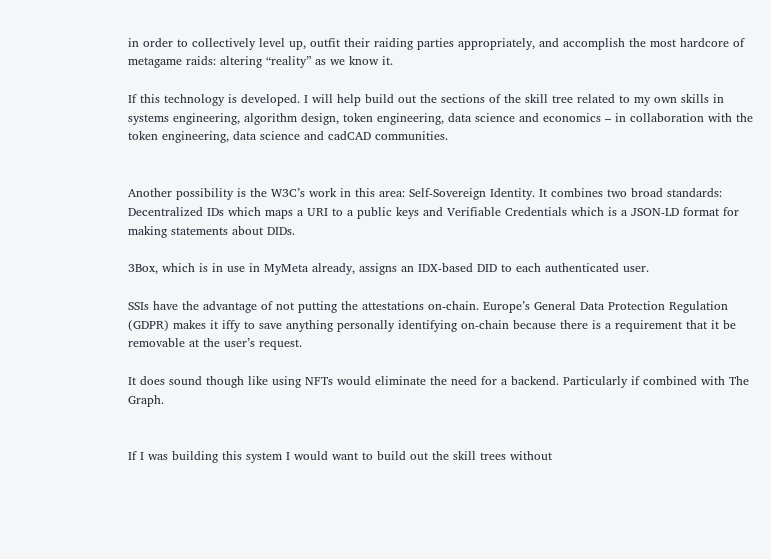in order to collectively level up, outfit their raiding parties appropriately, and accomplish the most hardcore of metagame raids: altering “reality” as we know it.

If this technology is developed. I will help build out the sections of the skill tree related to my own skills in systems engineering, algorithm design, token engineering, data science and economics – in collaboration with the token engineering, data science and cadCAD communities.


Another possibility is the W3C’s work in this area: Self-Sovereign Identity. It combines two broad standards: Decentralized IDs which maps a URI to a public keys and Verifiable Credentials which is a JSON-LD format for making statements about DIDs.

3Box, which is in use in MyMeta already, assigns an IDX-based DID to each authenticated user.

SSIs have the advantage of not putting the attestations on-chain. Europe’s General Data Protection Regulation (GDPR) makes it iffy to save anything personally identifying on-chain because there is a requirement that it be removable at the user’s request.

It does sound though like using NFTs would eliminate the need for a backend. Particularly if combined with The Graph.


If I was building this system I would want to build out the skill trees without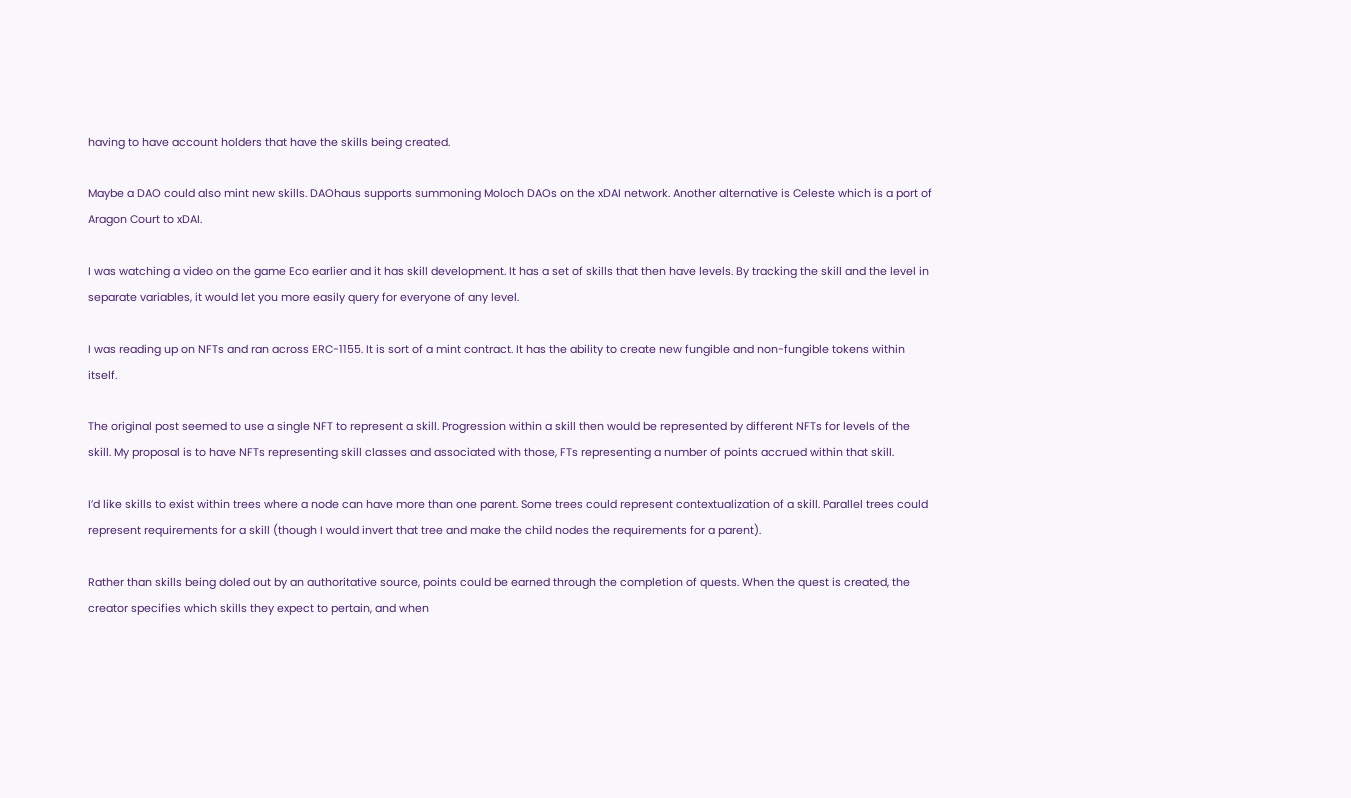having to have account holders that have the skills being created.

Maybe a DAO could also mint new skills. DAOhaus supports summoning Moloch DAOs on the xDAI network. Another alternative is Celeste which is a port of Aragon Court to xDAI.

I was watching a video on the game Eco earlier and it has skill development. It has a set of skills that then have levels. By tracking the skill and the level in separate variables, it would let you more easily query for everyone of any level.

I was reading up on NFTs and ran across ERC-1155. It is sort of a mint contract. It has the ability to create new fungible and non-fungible tokens within itself.

The original post seemed to use a single NFT to represent a skill. Progression within a skill then would be represented by different NFTs for levels of the skill. My proposal is to have NFTs representing skill classes and associated with those, FTs representing a number of points accrued within that skill.

I’d like skills to exist within trees where a node can have more than one parent. Some trees could represent contextualization of a skill. Parallel trees could represent requirements for a skill (though I would invert that tree and make the child nodes the requirements for a parent).

Rather than skills being doled out by an authoritative source, points could be earned through the completion of quests. When the quest is created, the creator specifies which skills they expect to pertain, and when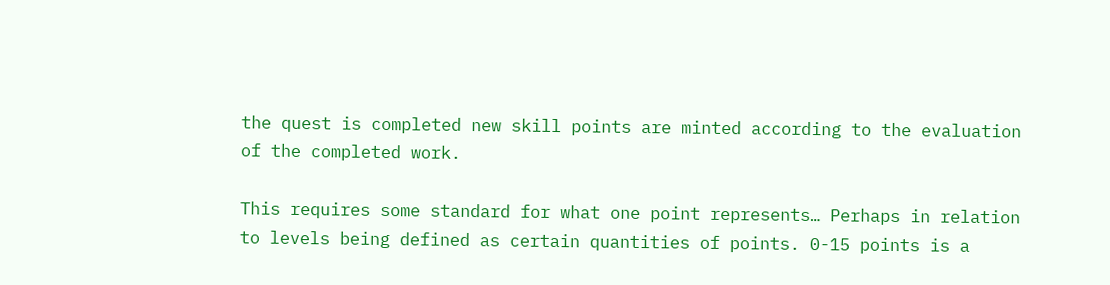the quest is completed new skill points are minted according to the evaluation of the completed work.

This requires some standard for what one point represents… Perhaps in relation to levels being defined as certain quantities of points. 0-15 points is a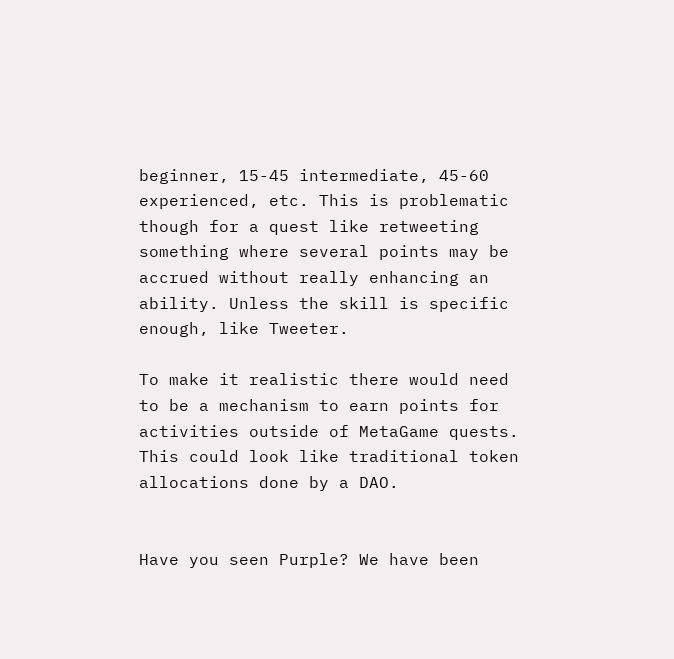beginner, 15-45 intermediate, 45-60 experienced, etc. This is problematic though for a quest like retweeting something where several points may be accrued without really enhancing an ability. Unless the skill is specific enough, like Tweeter.

To make it realistic there would need to be a mechanism to earn points for activities outside of MetaGame quests. This could look like traditional token allocations done by a DAO.


Have you seen Purple? We have been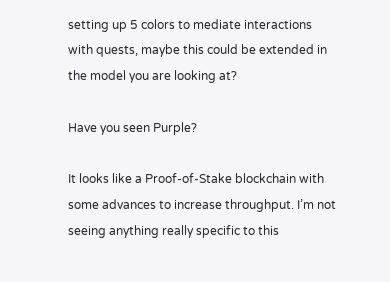setting up 5 colors to mediate interactions with quests, maybe this could be extended in the model you are looking at?

Have you seen Purple?

It looks like a Proof-of-Stake blockchain with some advances to increase throughput. I’m not seeing anything really specific to this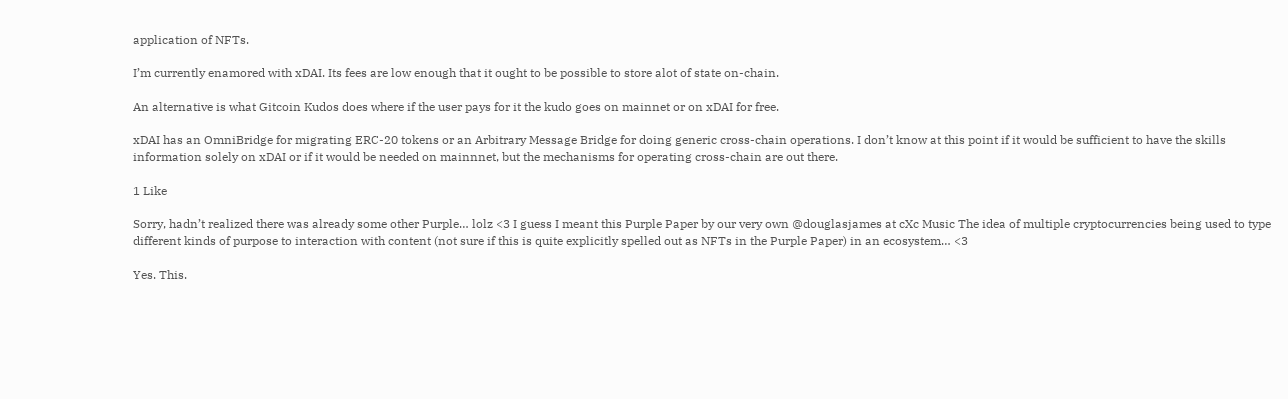application of NFTs.

I’m currently enamored with xDAI. Its fees are low enough that it ought to be possible to store alot of state on-chain.

An alternative is what Gitcoin Kudos does where if the user pays for it the kudo goes on mainnet or on xDAI for free.

xDAI has an OmniBridge for migrating ERC-20 tokens or an Arbitrary Message Bridge for doing generic cross-chain operations. I don’t know at this point if it would be sufficient to have the skills information solely on xDAI or if it would be needed on mainnnet, but the mechanisms for operating cross-chain are out there.

1 Like

Sorry, hadn’t realized there was already some other Purple… lolz <3 I guess I meant this Purple Paper by our very own @douglasjames at cXc Music The idea of multiple cryptocurrencies being used to type different kinds of purpose to interaction with content (not sure if this is quite explicitly spelled out as NFTs in the Purple Paper) in an ecosystem… <3

Yes. This.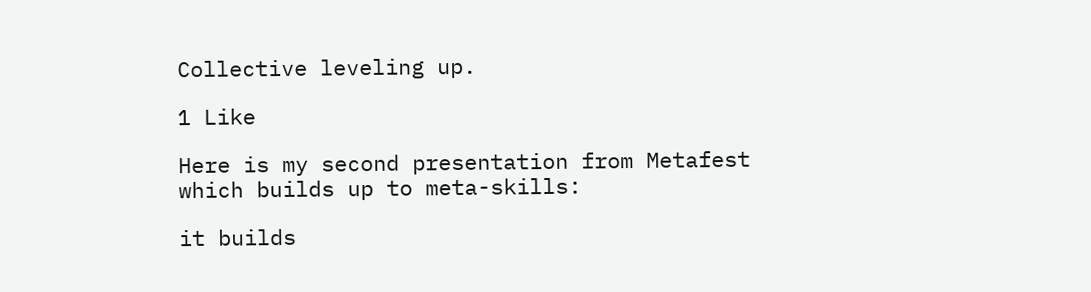Collective leveling up.

1 Like

Here is my second presentation from Metafest which builds up to meta-skills:

it builds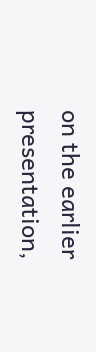on the earlier presentation,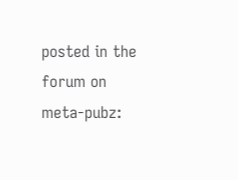posted in the forum on meta-pubz: